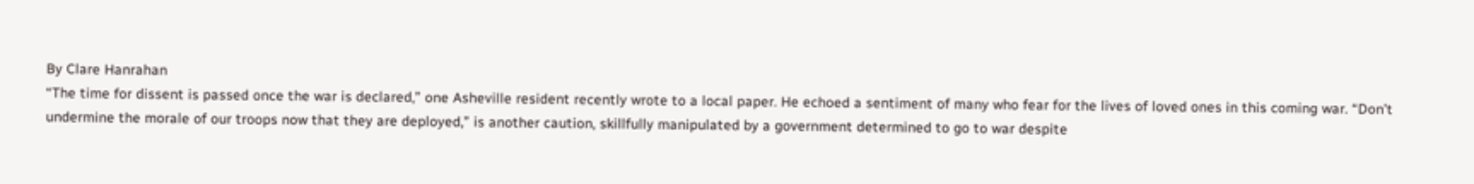By Clare Hanrahan
“The time for dissent is passed once the war is declared,” one Asheville resident recently wrote to a local paper. He echoed a sentiment of many who fear for the lives of loved ones in this coming war. “Don’t undermine the morale of our troops now that they are deployed,” is another caution, skillfully manipulated by a government determined to go to war despite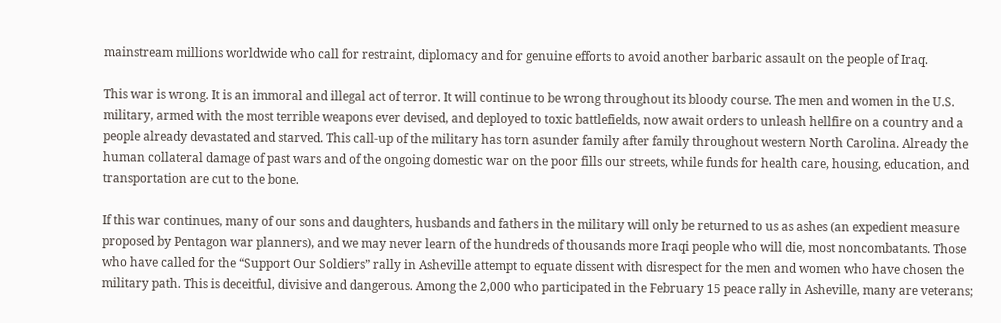mainstream millions worldwide who call for restraint, diplomacy and for genuine efforts to avoid another barbaric assault on the people of Iraq.

This war is wrong. It is an immoral and illegal act of terror. It will continue to be wrong throughout its bloody course. The men and women in the U.S. military, armed with the most terrible weapons ever devised, and deployed to toxic battlefields, now await orders to unleash hellfire on a country and a people already devastated and starved. This call-up of the military has torn asunder family after family throughout western North Carolina. Already the human collateral damage of past wars and of the ongoing domestic war on the poor fills our streets, while funds for health care, housing, education, and transportation are cut to the bone.

If this war continues, many of our sons and daughters, husbands and fathers in the military will only be returned to us as ashes (an expedient measure proposed by Pentagon war planners), and we may never learn of the hundreds of thousands more Iraqi people who will die, most noncombatants. Those who have called for the “Support Our Soldiers” rally in Asheville attempt to equate dissent with disrespect for the men and women who have chosen the military path. This is deceitful, divisive and dangerous. Among the 2,000 who participated in the February 15 peace rally in Asheville, many are veterans;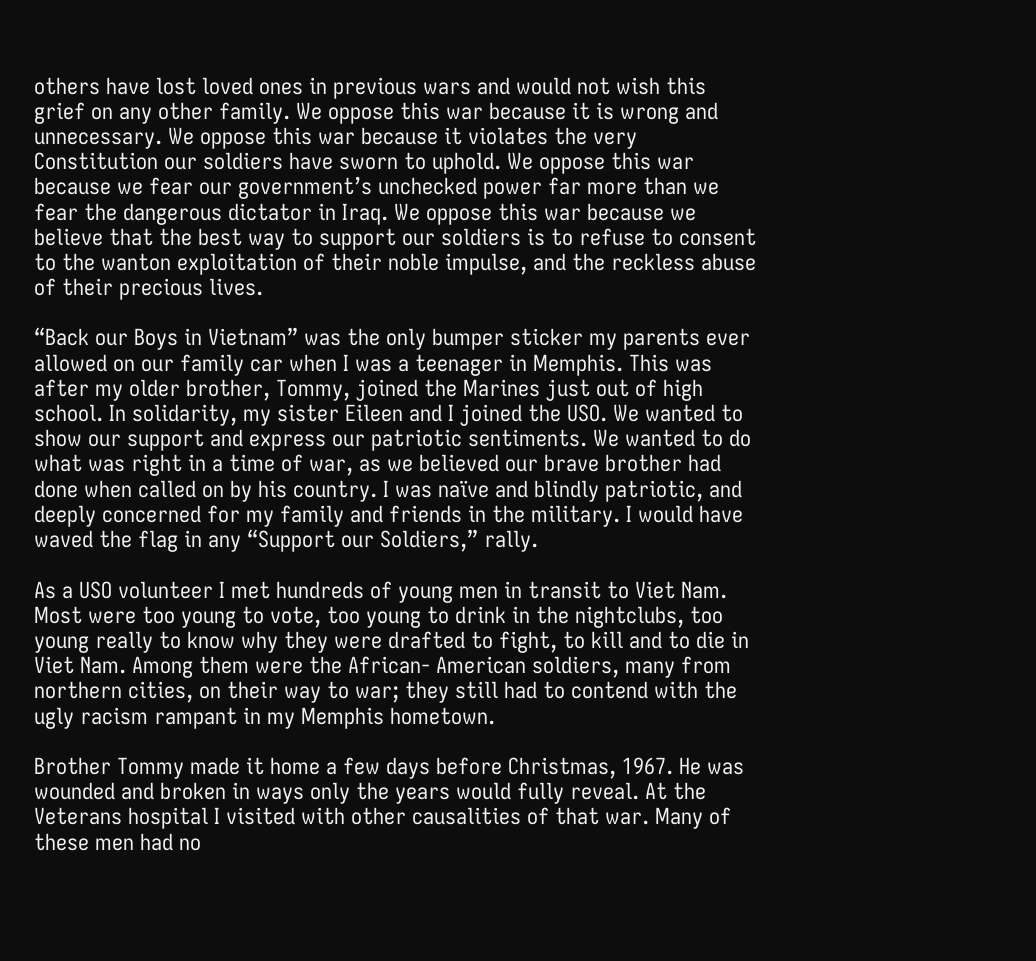others have lost loved ones in previous wars and would not wish this grief on any other family. We oppose this war because it is wrong and unnecessary. We oppose this war because it violates the very Constitution our soldiers have sworn to uphold. We oppose this war because we fear our government’s unchecked power far more than we fear the dangerous dictator in Iraq. We oppose this war because we believe that the best way to support our soldiers is to refuse to consent to the wanton exploitation of their noble impulse, and the reckless abuse of their precious lives.

“Back our Boys in Vietnam” was the only bumper sticker my parents ever allowed on our family car when I was a teenager in Memphis. This was after my older brother, Tommy, joined the Marines just out of high school. In solidarity, my sister Eileen and I joined the USO. We wanted to show our support and express our patriotic sentiments. We wanted to do what was right in a time of war, as we believed our brave brother had done when called on by his country. I was naïve and blindly patriotic, and deeply concerned for my family and friends in the military. I would have waved the flag in any “Support our Soldiers,” rally.

As a USO volunteer I met hundreds of young men in transit to Viet Nam. Most were too young to vote, too young to drink in the nightclubs, too young really to know why they were drafted to fight, to kill and to die in Viet Nam. Among them were the African- American soldiers, many from northern cities, on their way to war; they still had to contend with the ugly racism rampant in my Memphis hometown.

Brother Tommy made it home a few days before Christmas, 1967. He was wounded and broken in ways only the years would fully reveal. At the Veterans hospital I visited with other causalities of that war. Many of these men had no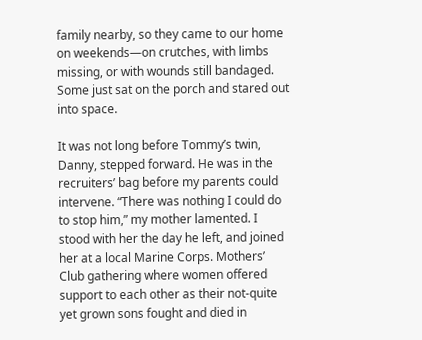family nearby, so they came to our home on weekends—on crutches, with limbs missing, or with wounds still bandaged. Some just sat on the porch and stared out into space.

It was not long before Tommy’s twin, Danny, stepped forward. He was in the recruiters’ bag before my parents could intervene. “There was nothing I could do to stop him,” my mother lamented. I stood with her the day he left, and joined her at a local Marine Corps. Mothers’ Club gathering where women offered support to each other as their not-quite yet grown sons fought and died in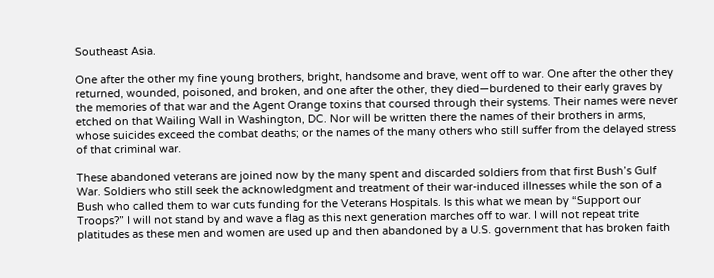Southeast Asia.

One after the other my fine young brothers, bright, handsome and brave, went off to war. One after the other they returned, wounded, poisoned, and broken, and one after the other, they died—burdened to their early graves by the memories of that war and the Agent Orange toxins that coursed through their systems. Their names were never etched on that Wailing Wall in Washington, DC. Nor will be written there the names of their brothers in arms, whose suicides exceed the combat deaths; or the names of the many others who still suffer from the delayed stress of that criminal war.

These abandoned veterans are joined now by the many spent and discarded soldiers from that first Bush’s Gulf War. Soldiers who still seek the acknowledgment and treatment of their war-induced illnesses while the son of a Bush who called them to war cuts funding for the Veterans Hospitals. Is this what we mean by “Support our Troops?” I will not stand by and wave a flag as this next generation marches off to war. I will not repeat trite platitudes as these men and women are used up and then abandoned by a U.S. government that has broken faith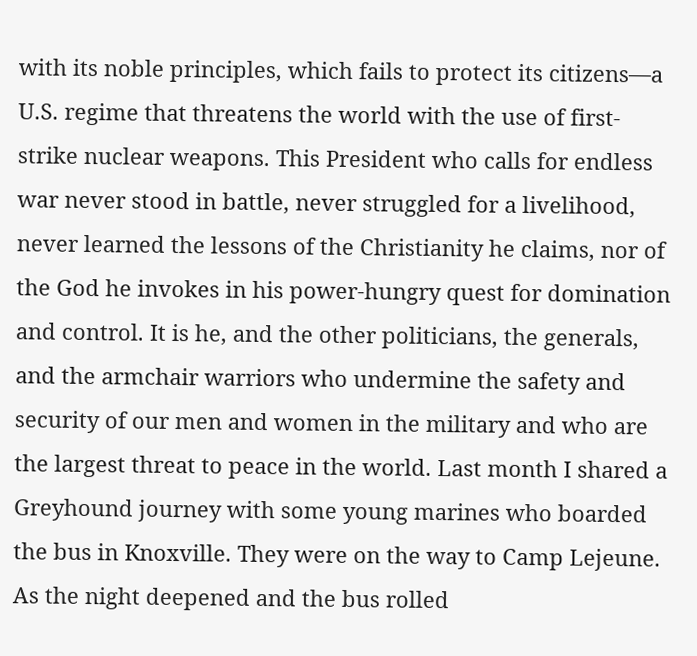with its noble principles, which fails to protect its citizens—a U.S. regime that threatens the world with the use of first-strike nuclear weapons. This President who calls for endless war never stood in battle, never struggled for a livelihood, never learned the lessons of the Christianity he claims, nor of the God he invokes in his power-hungry quest for domination and control. It is he, and the other politicians, the generals, and the armchair warriors who undermine the safety and security of our men and women in the military and who are the largest threat to peace in the world. Last month I shared a Greyhound journey with some young marines who boarded the bus in Knoxville. They were on the way to Camp Lejeune. As the night deepened and the bus rolled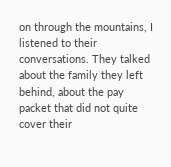on through the mountains, I listened to their conversations. They talked about the family they left behind, about the pay packet that did not quite cover their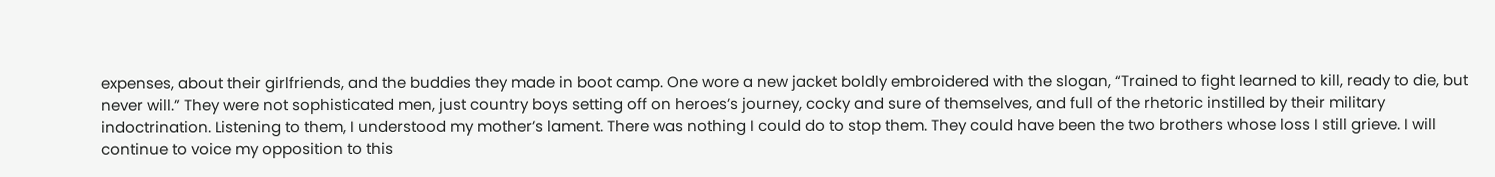expenses, about their girlfriends, and the buddies they made in boot camp. One wore a new jacket boldly embroidered with the slogan, “Trained to fight learned to kill, ready to die, but never will.” They were not sophisticated men, just country boys setting off on heroes’s journey, cocky and sure of themselves, and full of the rhetoric instilled by their military indoctrination. Listening to them, I understood my mother’s lament. There was nothing I could do to stop them. They could have been the two brothers whose loss I still grieve. I will continue to voice my opposition to this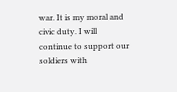war. It is my moral and civic duty. I will continue to support our soldiers with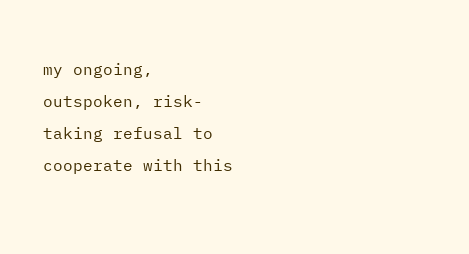my ongoing, outspoken, risk-taking refusal to cooperate with this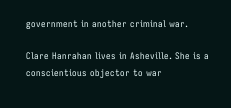government in another criminal war.

Clare Hanrahan lives in Asheville. She is a conscientious objector to war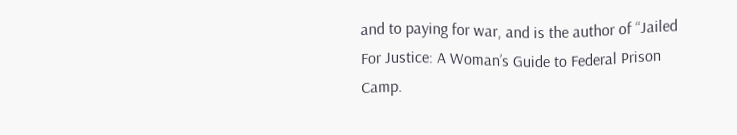and to paying for war, and is the author of “Jailed For Justice: A Woman’s Guide to Federal Prison Camp.